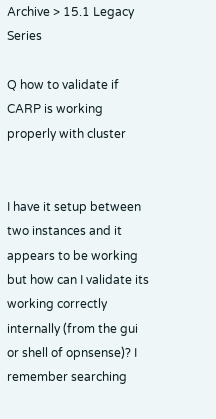Archive > 15.1 Legacy Series

Q how to validate if CARP is working properly with cluster


I have it setup between two instances and it appears to be working but how can I validate its working correctly internally (from the gui or shell of opnsense)? I remember searching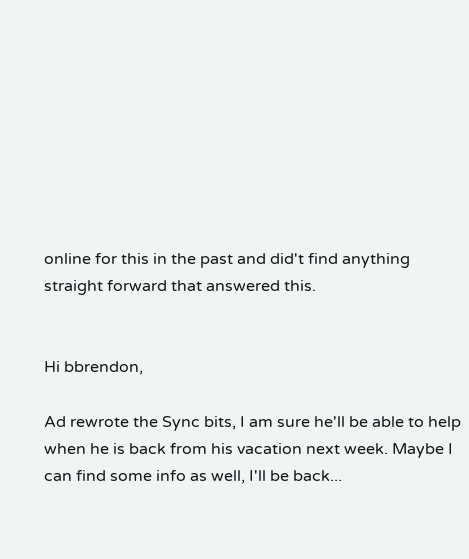online for this in the past and did't find anything straight forward that answered this.


Hi bbrendon,

Ad rewrote the Sync bits, I am sure he'll be able to help when he is back from his vacation next week. Maybe I can find some info as well, I'll be back...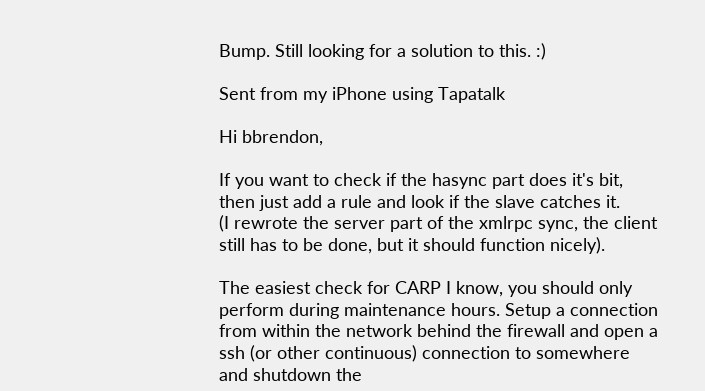Bump. Still looking for a solution to this. :)

Sent from my iPhone using Tapatalk

Hi bbrendon,

If you want to check if the hasync part does it's bit, then just add a rule and look if the slave catches it.
(I rewrote the server part of the xmlrpc sync, the client still has to be done, but it should function nicely).

The easiest check for CARP I know, you should only perform during maintenance hours. Setup a connection from within the network behind the firewall and open a ssh (or other continuous) connection to somewhere and shutdown the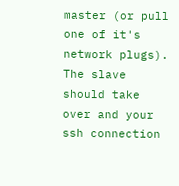master (or pull one of it's network plugs). The slave should take over and your ssh connection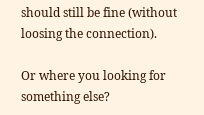should still be fine (without loosing the connection).

Or where you looking for something else?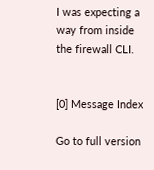I was expecting a way from inside the firewall CLI.


[0] Message Index

Go to full version